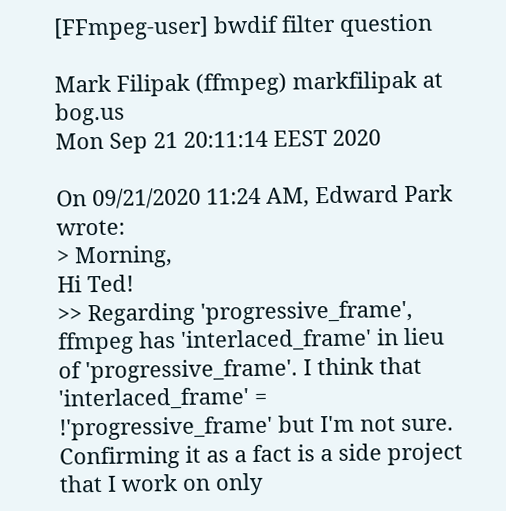[FFmpeg-user] bwdif filter question

Mark Filipak (ffmpeg) markfilipak at bog.us
Mon Sep 21 20:11:14 EEST 2020

On 09/21/2020 11:24 AM, Edward Park wrote:
> Morning,
Hi Ted!
>> Regarding 'progressive_frame', ffmpeg has 'interlaced_frame' in lieu of 'progressive_frame'. I think that 'interlaced_frame' = !'progressive_frame' but I'm not sure. Confirming it as a fact is a side project that I work on only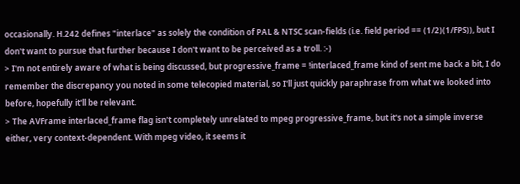occasionally. H.242 defines "interlace" as solely the condition of PAL & NTSC scan-fields (i.e. field period == (1/2)(1/FPS)), but I don't want to pursue that further because I don't want to be perceived as a troll. :-)
> I'm not entirely aware of what is being discussed, but progressive_frame = !interlaced_frame kind of sent me back a bit, I do remember the discrepancy you noted in some telecopied material, so I'll just quickly paraphrase from what we looked into before, hopefully it'll be relevant.
> The AVFrame interlaced_frame flag isn't completely unrelated to mpeg progressive_frame, but it's not a simple inverse either, very context-dependent. With mpeg video, it seems it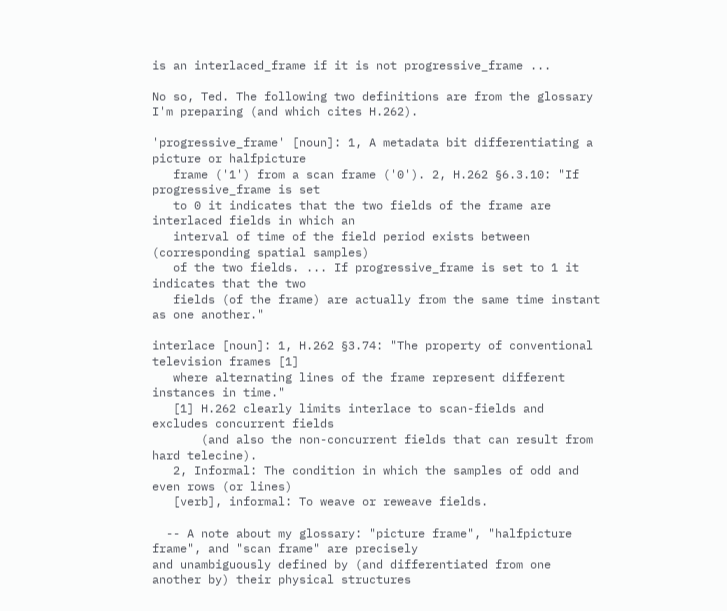is an interlaced_frame if it is not progressive_frame ...

No so, Ted. The following two definitions are from the glossary I'm preparing (and which cites H.262).

'progressive_frame' [noun]: 1, A metadata bit differentiating a picture or halfpicture
   frame ('1') from a scan frame ('0'). 2, H.262 §6.3.10: "If progressive_frame is set
   to 0 it indicates that the two fields of the frame are interlaced fields in which an
   interval of time of the field period exists between (corresponding spatial samples)
   of the two fields. ... If progressive_frame is set to 1 it indicates that the two
   fields (of the frame) are actually from the same time instant as one another."

interlace [noun]: 1, H.262 §3.74: "The property of conventional television frames [1]
   where alternating lines of the frame represent different instances in time."
   [1] H.262 clearly limits interlace to scan-fields and excludes concurrent fields
       (and also the non-concurrent fields that can result from hard telecine).
   2, Informal: The condition in which the samples of odd and even rows (or lines)
   [verb], informal: To weave or reweave fields.

  -- A note about my glossary: "picture frame", "halfpicture frame", and "scan frame" are precisely
and unambiguously defined by (and differentiated from one another by) their physical structures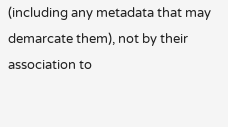(including any metadata that may demarcate them), not by their association to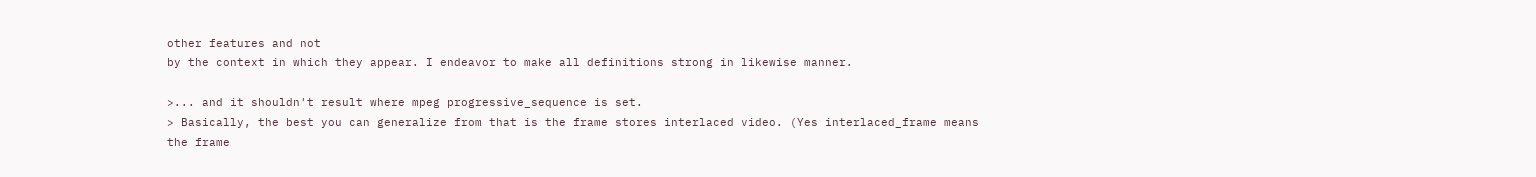other features and not
by the context in which they appear. I endeavor to make all definitions strong in likewise manner.

>... and it shouldn't result where mpeg progressive_sequence is set.
> Basically, the best you can generalize from that is the frame stores interlaced video. (Yes interlaced_frame means the frame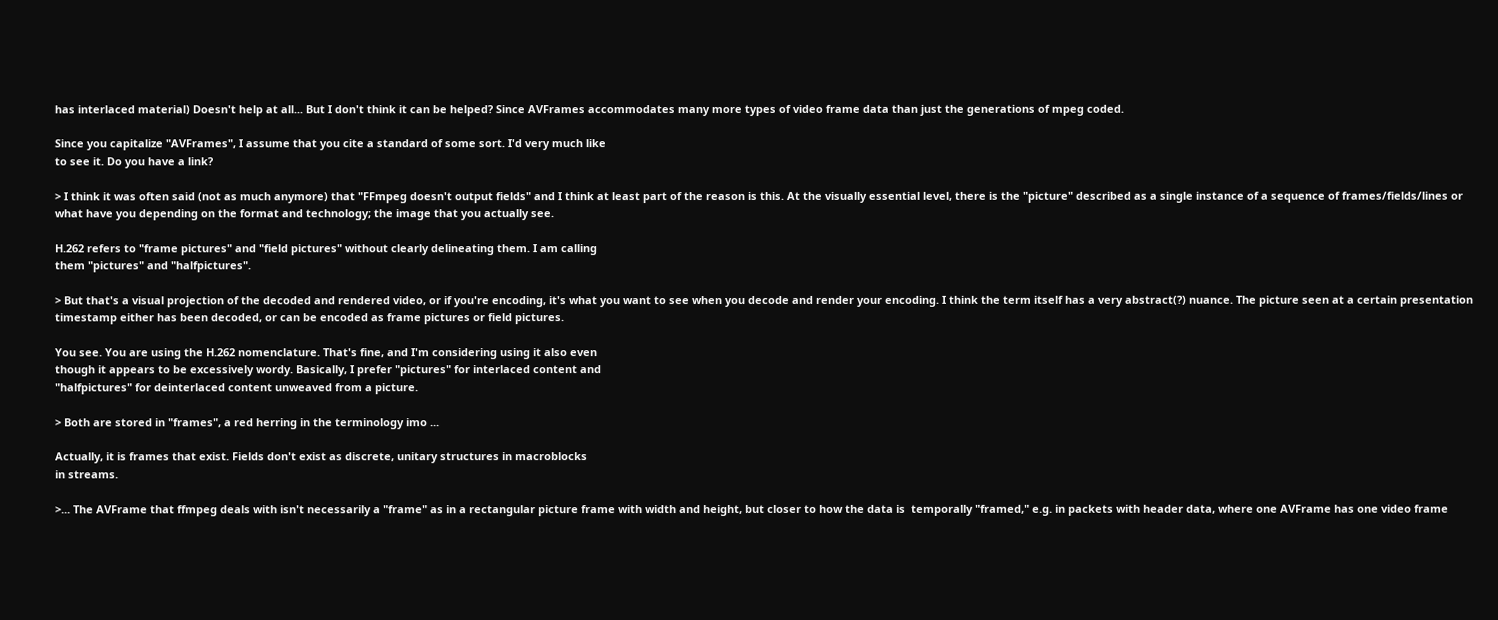has interlaced material) Doesn't help at all... But I don't think it can be helped? Since AVFrames accommodates many more types of video frame data than just the generations of mpeg coded.

Since you capitalize "AVFrames", I assume that you cite a standard of some sort. I'd very much like
to see it. Do you have a link?

> I think it was often said (not as much anymore) that "FFmpeg doesn't output fields" and I think at least part of the reason is this. At the visually essential level, there is the "picture" described as a single instance of a sequence of frames/fields/lines or what have you depending on the format and technology; the image that you actually see.

H.262 refers to "frame pictures" and "field pictures" without clearly delineating them. I am calling
them "pictures" and "halfpictures".

> But that's a visual projection of the decoded and rendered video, or if you're encoding, it's what you want to see when you decode and render your encoding. I think the term itself has a very abstract(?) nuance. The picture seen at a certain presentation timestamp either has been decoded, or can be encoded as frame pictures or field pictures.

You see. You are using the H.262 nomenclature. That's fine, and I'm considering using it also even
though it appears to be excessively wordy. Basically, I prefer "pictures" for interlaced content and
"halfpictures" for deinterlaced content unweaved from a picture.

> Both are stored in "frames", a red herring in the terminology imo ...

Actually, it is frames that exist. Fields don't exist as discrete, unitary structures in macroblocks
in streams.

>... The AVFrame that ffmpeg deals with isn't necessarily a "frame" as in a rectangular picture frame with width and height, but closer to how the data is  temporally "framed," e.g. in packets with header data, where one AVFrame has one video frame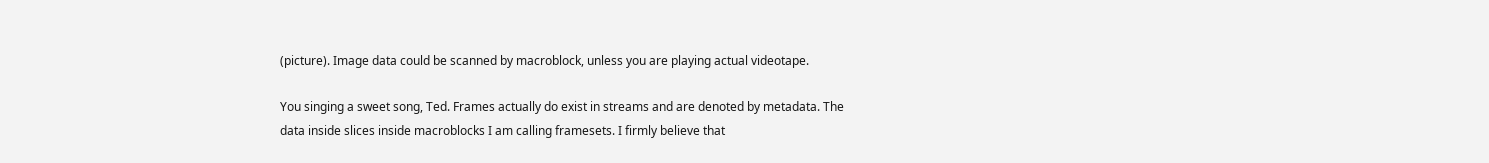(picture). Image data could be scanned by macroblock, unless you are playing actual videotape.

You singing a sweet song, Ted. Frames actually do exist in streams and are denoted by metadata. The
data inside slices inside macroblocks I am calling framesets. I firmly believe that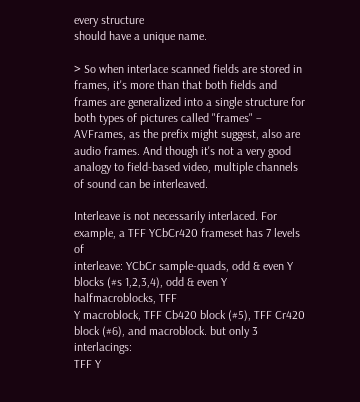every structure
should have a unique name.

> So when interlace scanned fields are stored in frames, it's more than that both fields and frames are generalized into a single structure for both types of pictures called "frames" –  AVFrames, as the prefix might suggest, also are audio frames. And though it's not a very good analogy to field-based video, multiple channels of sound can be interleaved.

Interleave is not necessarily interlaced. For example, a TFF YCbCr420 frameset has 7 levels of
interleave: YCbCr sample-quads, odd & even Y blocks (#s 1,2,3,4), odd & even Y halfmacroblocks, TFF
Y macroblock, TFF Cb420 block (#5), TFF Cr420 block (#6), and macroblock. but only 3 interlacings:
TFF Y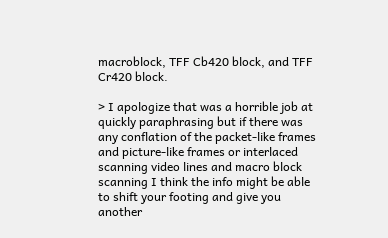macroblock, TFF Cb420 block, and TFF Cr420 block.

> I apologize that was a horrible job at quickly paraphrasing but if there was any conflation of the packet-like frames and picture-like frames or interlaced scanning video lines and macro block scanning I think the info might be able to shift your footing and give you another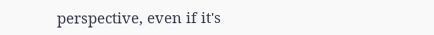perspective, even if it's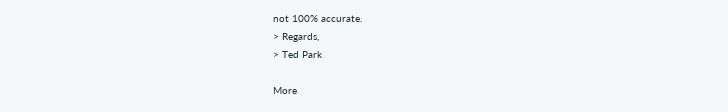not 100% accurate.
> Regards,
> Ted Park

More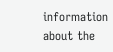information about the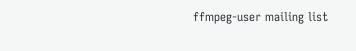ffmpeg-user mailing list